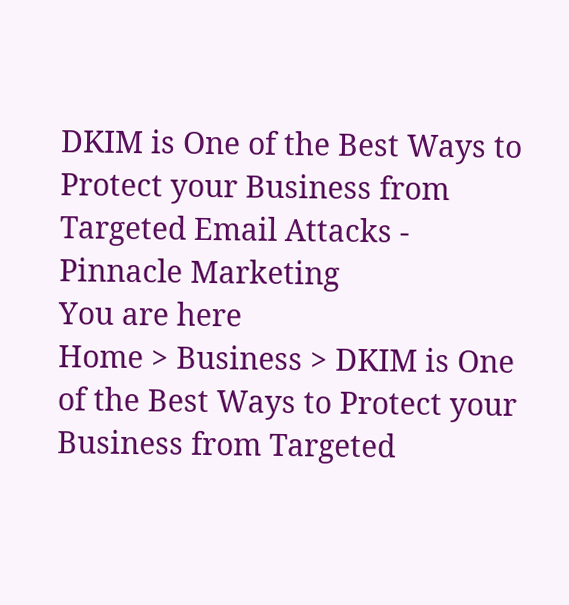DKIM is One of the Best Ways to Protect your Business from Targeted Email Attacks - Pinnacle Marketing
You are here
Home > Business > DKIM is One of the Best Ways to Protect your Business from Targeted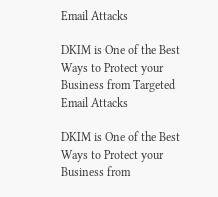Email Attacks

DKIM is One of the Best Ways to Protect your Business from Targeted Email Attacks

DKIM is One of the Best Ways to Protect your Business from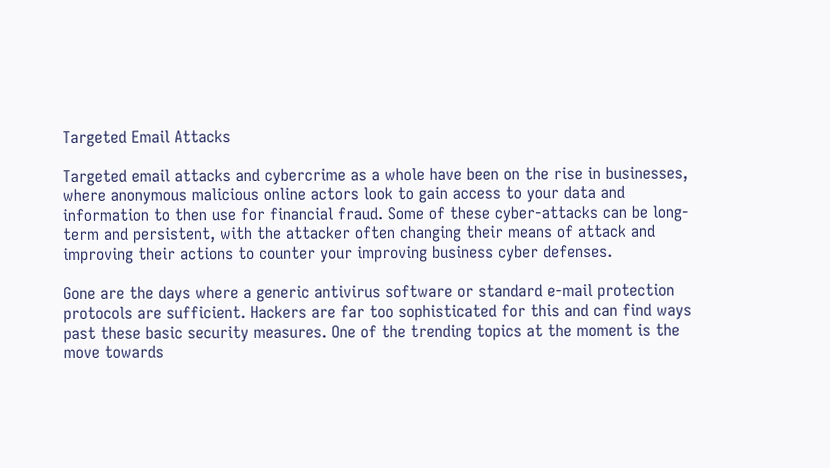Targeted Email Attacks

Targeted email attacks and cybercrime as a whole have been on the rise in businesses, where anonymous malicious online actors look to gain access to your data and information to then use for financial fraud. Some of these cyber-attacks can be long-term and persistent, with the attacker often changing their means of attack and improving their actions to counter your improving business cyber defenses.

Gone are the days where a generic antivirus software or standard e-mail protection protocols are sufficient. Hackers are far too sophisticated for this and can find ways past these basic security measures. One of the trending topics at the moment is the move towards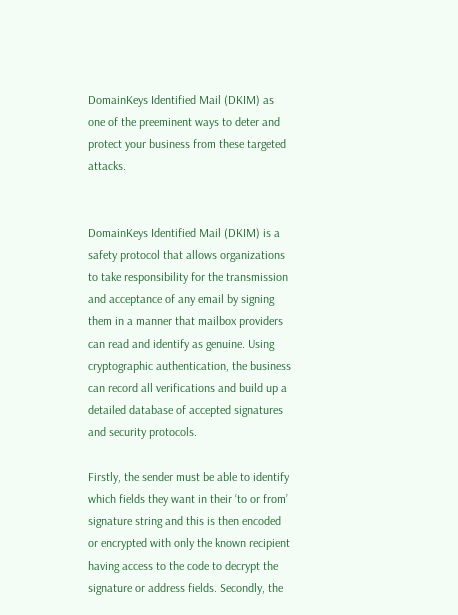DomainKeys Identified Mail (DKIM) as one of the preeminent ways to deter and protect your business from these targeted attacks.


DomainKeys Identified Mail (DKIM) is a safety protocol that allows organizations to take responsibility for the transmission and acceptance of any email by signing them in a manner that mailbox providers can read and identify as genuine. Using cryptographic authentication, the business can record all verifications and build up a detailed database of accepted signatures and security protocols.

Firstly, the sender must be able to identify which fields they want in their ‘to or from’ signature string and this is then encoded or encrypted with only the known recipient having access to the code to decrypt the signature or address fields. Secondly, the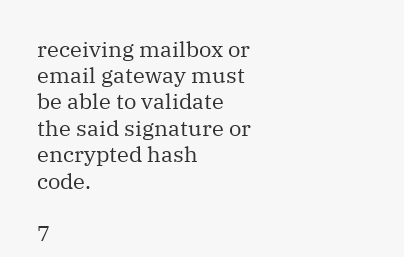receiving mailbox or email gateway must be able to validate the said signature or encrypted hash code.

7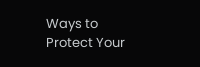Ways to Protect Your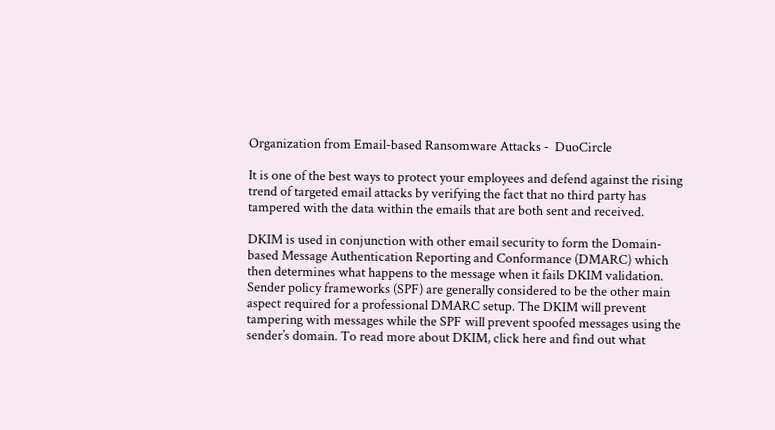Organization from Email-based Ransomware Attacks -  DuoCircle

It is one of the best ways to protect your employees and defend against the rising trend of targeted email attacks by verifying the fact that no third party has tampered with the data within the emails that are both sent and received.

DKIM is used in conjunction with other email security to form the Domain-based Message Authentication Reporting and Conformance (DMARC) which then determines what happens to the message when it fails DKIM validation. Sender policy frameworks (SPF) are generally considered to be the other main aspect required for a professional DMARC setup. The DKIM will prevent tampering with messages while the SPF will prevent spoofed messages using the sender’s domain. To read more about DKIM, click here and find out what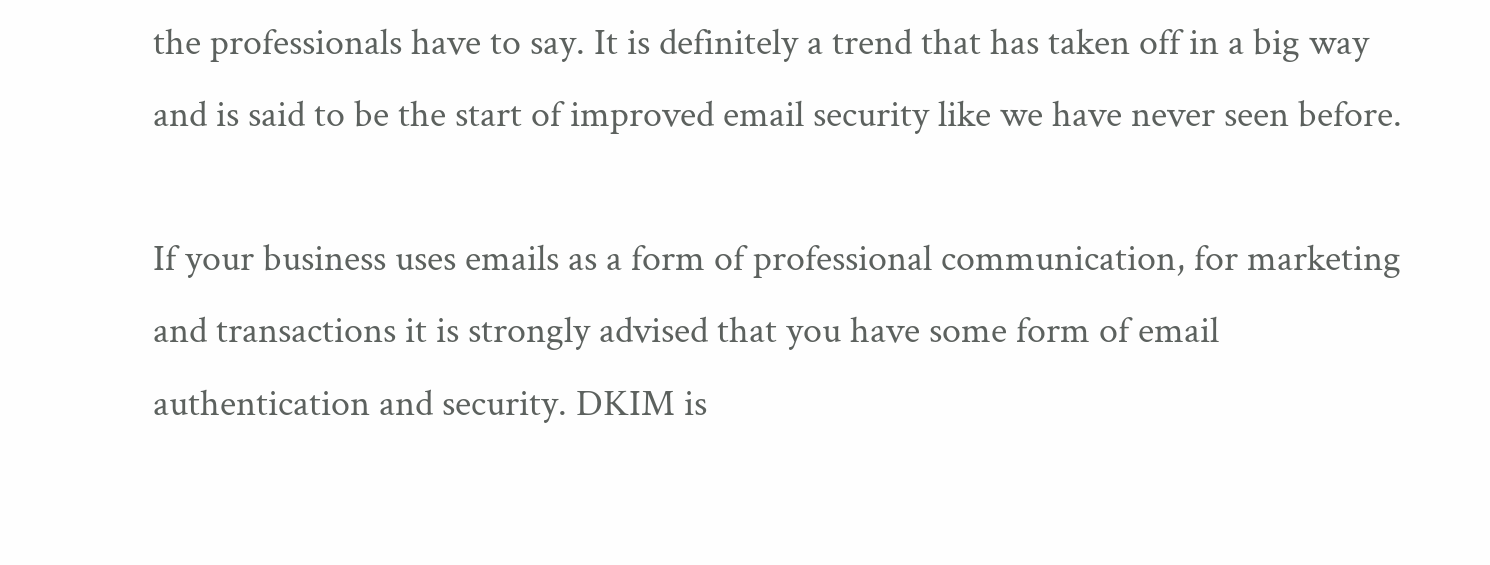the professionals have to say. It is definitely a trend that has taken off in a big way and is said to be the start of improved email security like we have never seen before.

If your business uses emails as a form of professional communication, for marketing and transactions it is strongly advised that you have some form of email authentication and security. DKIM is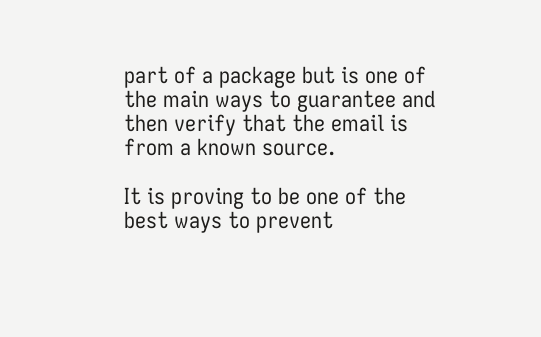part of a package but is one of the main ways to guarantee and then verify that the email is from a known source.

It is proving to be one of the best ways to prevent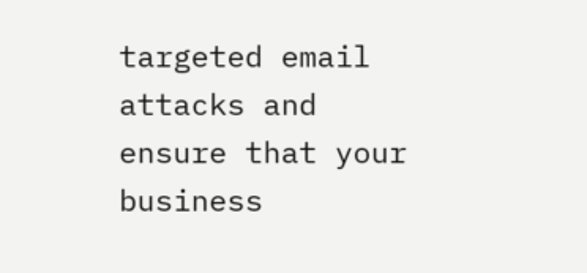targeted email attacks and ensure that your business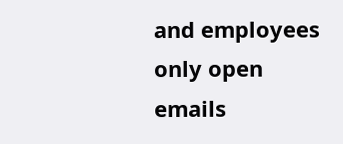and employees only open emails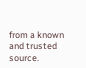from a known and trusted source.